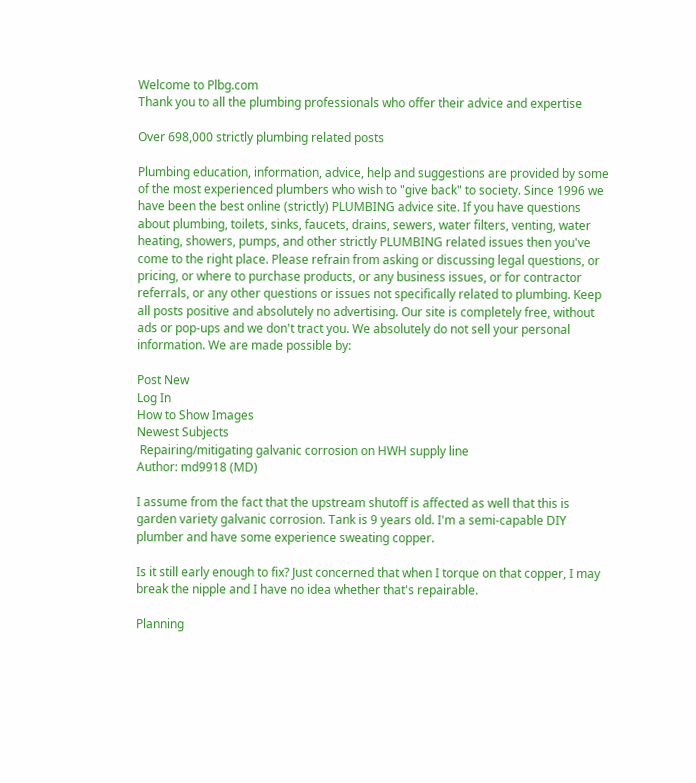Welcome to Plbg.com
Thank you to all the plumbing professionals who offer their advice and expertise

Over 698,000 strictly plumbing related posts

Plumbing education, information, advice, help and suggestions are provided by some of the most experienced plumbers who wish to "give back" to society. Since 1996 we have been the best online (strictly) PLUMBING advice site. If you have questions about plumbing, toilets, sinks, faucets, drains, sewers, water filters, venting, water heating, showers, pumps, and other strictly PLUMBING related issues then you've come to the right place. Please refrain from asking or discussing legal questions, or pricing, or where to purchase products, or any business issues, or for contractor referrals, or any other questions or issues not specifically related to plumbing. Keep all posts positive and absolutely no advertising. Our site is completely free, without ads or pop-ups and we don't tract you. We absolutely do not sell your personal information. We are made possible by:

Post New
Log In
How to Show Images
Newest Subjects
 Repairing/mitigating galvanic corrosion on HWH supply line
Author: md9918 (MD)

I assume from the fact that the upstream shutoff is affected as well that this is garden variety galvanic corrosion. Tank is 9 years old. I'm a semi-capable DIY plumber and have some experience sweating copper.

Is it still early enough to fix? Just concerned that when I torque on that copper, I may break the nipple and I have no idea whether that's repairable.

Planning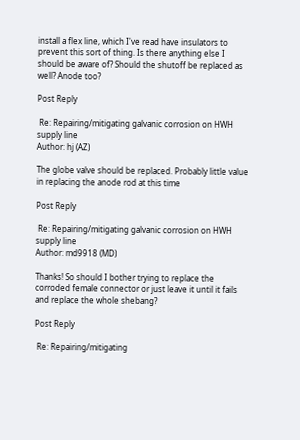install a flex line, which I've read have insulators to prevent this sort of thing. Is there anything else I should be aware of? Should the shutoff be replaced as well? Anode too?

Post Reply

 Re: Repairing/mitigating galvanic corrosion on HWH supply line
Author: hj (AZ)

The globe valve should be replaced. Probably little value in replacing the anode rod at this time

Post Reply

 Re: Repairing/mitigating galvanic corrosion on HWH supply line
Author: md9918 (MD)

Thanks! So should I bother trying to replace the corroded female connector or just leave it until it fails and replace the whole shebang?

Post Reply

 Re: Repairing/mitigating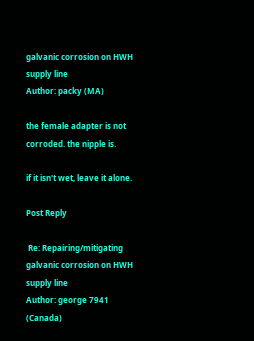galvanic corrosion on HWH supply line
Author: packy (MA)

the female adapter is not corroded. the nipple is.

if it isn't wet, leave it alone.

Post Reply

 Re: Repairing/mitigating galvanic corrosion on HWH supply line
Author: george 7941 (Canada)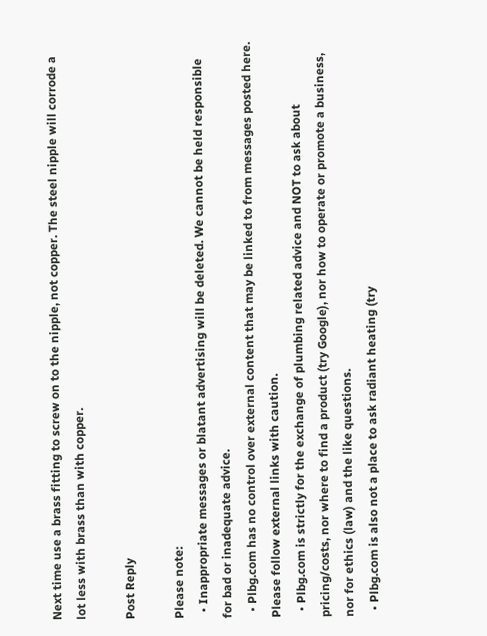Next time use a brass fitting to screw on to the nipple, not copper. The steel nipple will corrode a lot less with brass than with copper.

Post Reply

Please note:
  • Inappropriate messages or blatant advertising will be deleted. We cannot be held responsible for bad or inadequate advice.
  • Plbg.com has no control over external content that may be linked to from messages posted here. Please follow external links with caution.
  • Plbg.com is strictly for the exchange of plumbing related advice and NOT to ask about pricing/costs, nor where to find a product (try Google), nor how to operate or promote a business, nor for ethics (law) and the like questions.
  • Plbg.com is also not a place to ask radiant heating (try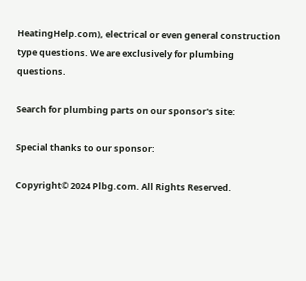HeatingHelp.com), electrical or even general construction type questions. We are exclusively for plumbing questions.

Search for plumbing parts on our sponsor's site:

Special thanks to our sponsor:

Copyright© 2024 Plbg.com. All Rights Reserved.